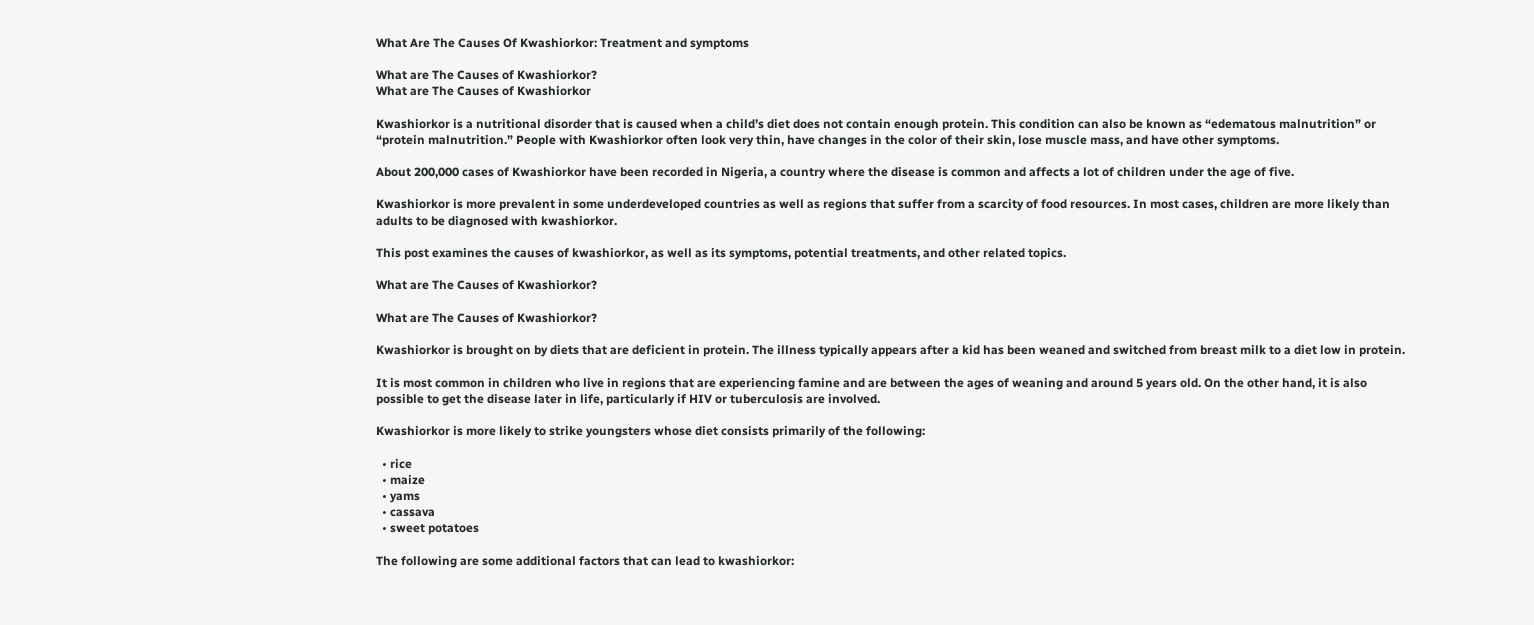What Are The Causes Of Kwashiorkor: Treatment and symptoms

What are The Causes of Kwashiorkor?
What are The Causes of Kwashiorkor

Kwashiorkor is a nutritional disorder that is caused when a child’s diet does not contain enough protein. This condition can also be known as “edematous malnutrition” or “protein malnutrition.” People with Kwashiorkor often look very thin, have changes in the color of their skin, lose muscle mass, and have other symptoms.

About 200,000 cases of Kwashiorkor have been recorded in Nigeria, a country where the disease is common and affects a lot of children under the age of five.

Kwashiorkor is more prevalent in some underdeveloped countries as well as regions that suffer from a scarcity of food resources. In most cases, children are more likely than adults to be diagnosed with kwashiorkor.

This post examines the causes of kwashiorkor, as well as its symptoms, potential treatments, and other related topics.

What are The Causes of Kwashiorkor?

What are The Causes of Kwashiorkor?

Kwashiorkor is brought on by diets that are deficient in protein. The illness typically appears after a kid has been weaned and switched from breast milk to a diet low in protein.

It is most common in children who live in regions that are experiencing famine and are between the ages of weaning and around 5 years old. On the other hand, it is also possible to get the disease later in life, particularly if HIV or tuberculosis are involved.

Kwashiorkor is more likely to strike youngsters whose diet consists primarily of the following:

  • rice
  • maize
  • yams
  • cassava
  • sweet potatoes

The following are some additional factors that can lead to kwashiorkor: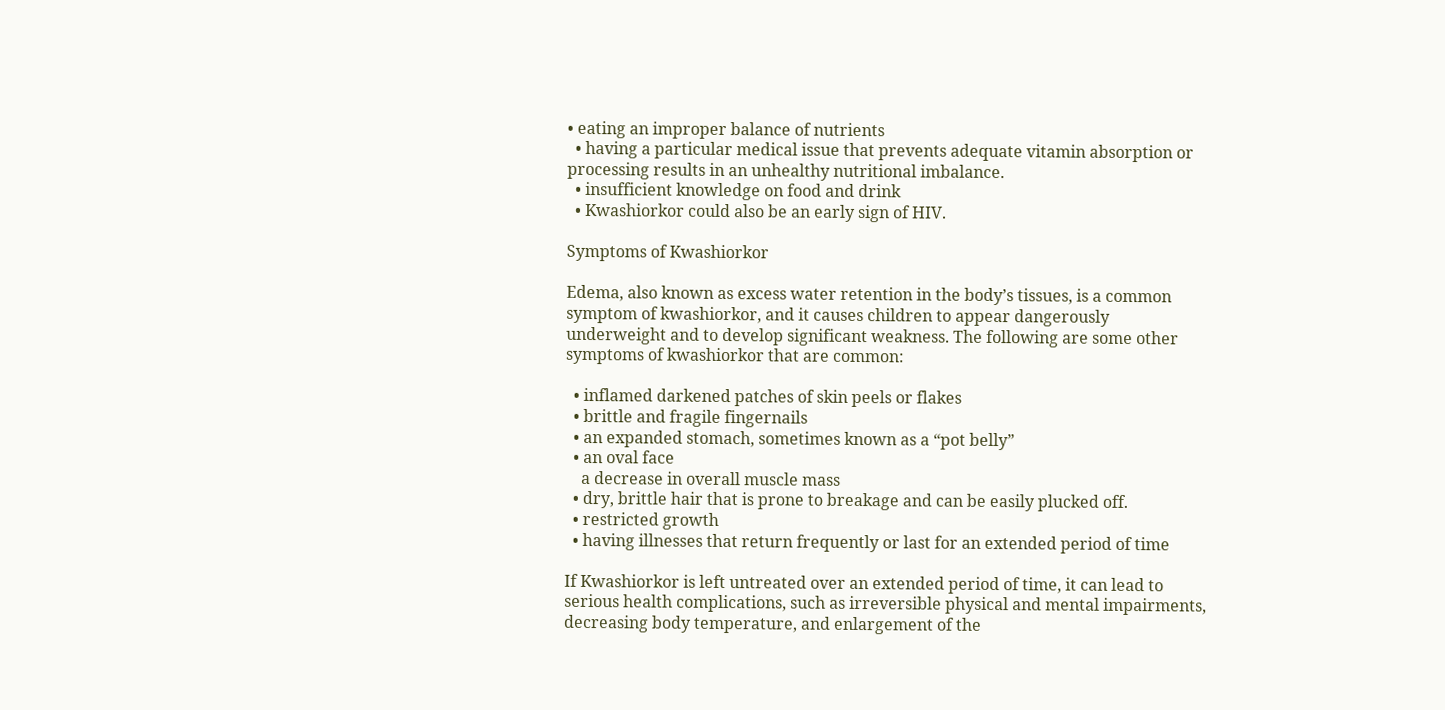• eating an improper balance of nutrients
  • having a particular medical issue that prevents adequate vitamin absorption or processing results in an unhealthy nutritional imbalance.
  • insufficient knowledge on food and drink
  • Kwashiorkor could also be an early sign of HIV.

Symptoms of Kwashiorkor

Edema, also known as excess water retention in the body’s tissues, is a common symptom of kwashiorkor, and it causes children to appear dangerously underweight and to develop significant weakness. The following are some other symptoms of kwashiorkor that are common:

  • inflamed darkened patches of skin peels or flakes
  • brittle and fragile fingernails
  • an expanded stomach, sometimes known as a “pot belly”
  • an oval face
    a decrease in overall muscle mass
  • dry, brittle hair that is prone to breakage and can be easily plucked off.
  • restricted growth
  • having illnesses that return frequently or last for an extended period of time

If Kwashiorkor is left untreated over an extended period of time, it can lead to serious health complications, such as irreversible physical and mental impairments, decreasing body temperature, and enlargement of the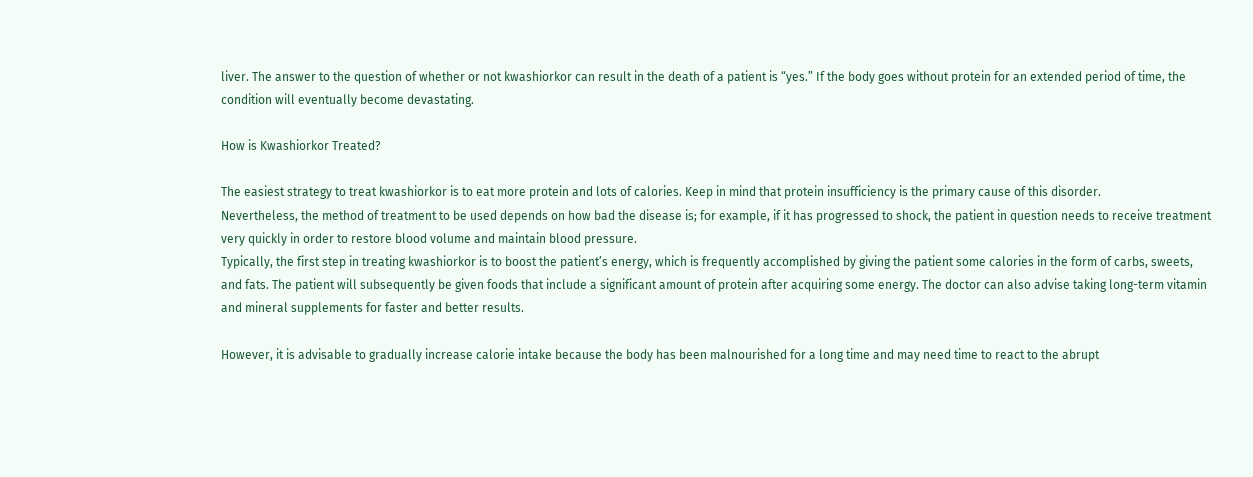liver. The answer to the question of whether or not kwashiorkor can result in the death of a patient is “yes.” If the body goes without protein for an extended period of time, the condition will eventually become devastating.

How is Kwashiorkor Treated?

The easiest strategy to treat kwashiorkor is to eat more protein and lots of calories. Keep in mind that protein insufficiency is the primary cause of this disorder.
Nevertheless, the method of treatment to be used depends on how bad the disease is; for example, if it has progressed to shock, the patient in question needs to receive treatment very quickly in order to restore blood volume and maintain blood pressure.
Typically, the first step in treating kwashiorkor is to boost the patient’s energy, which is frequently accomplished by giving the patient some calories in the form of carbs, sweets, and fats. The patient will subsequently be given foods that include a significant amount of protein after acquiring some energy. The doctor can also advise taking long-term vitamin and mineral supplements for faster and better results.

However, it is advisable to gradually increase calorie intake because the body has been malnourished for a long time and may need time to react to the abrupt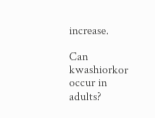increase.

Can kwashiorkor occur in adults?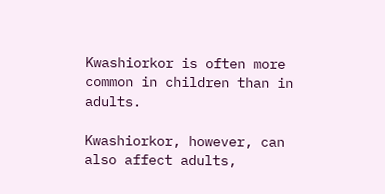Kwashiorkor is often more common in children than in adults.

Kwashiorkor, however, can also affect adults,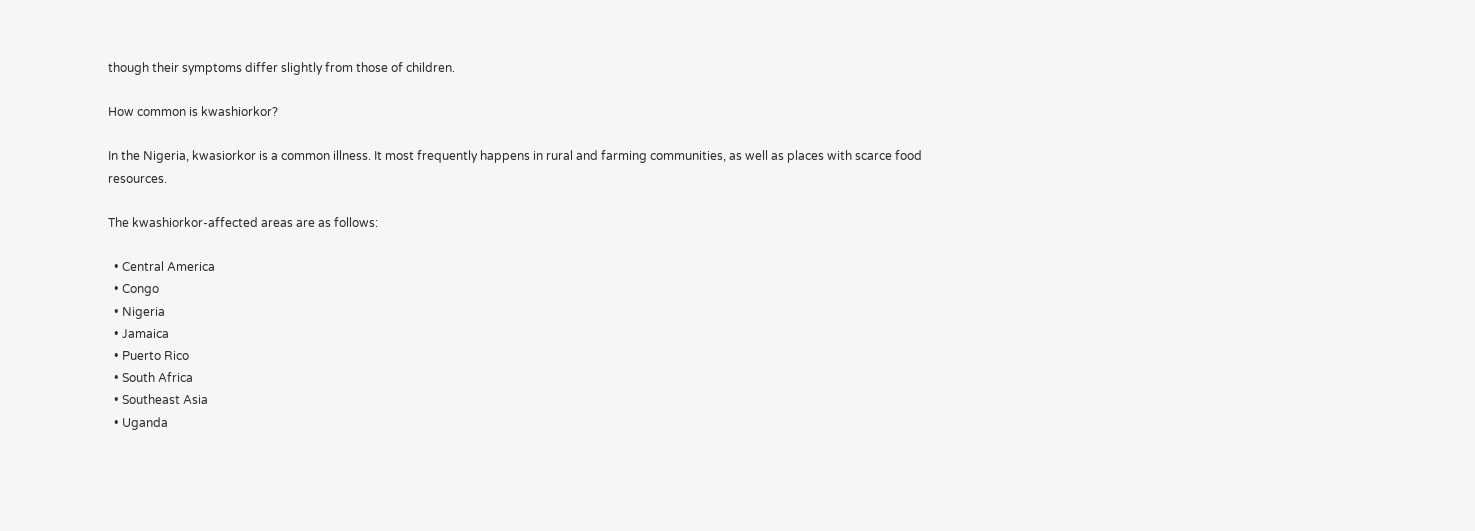though their symptoms differ slightly from those of children.

How common is kwashiorkor?

In the Nigeria, kwasiorkor is a common illness. It most frequently happens in rural and farming communities, as well as places with scarce food resources.

The kwashiorkor-affected areas are as follows:

  • Central America
  • Congo
  • Nigeria
  • Jamaica
  • Puerto Rico
  • South Africa
  • Southeast Asia
  • Uganda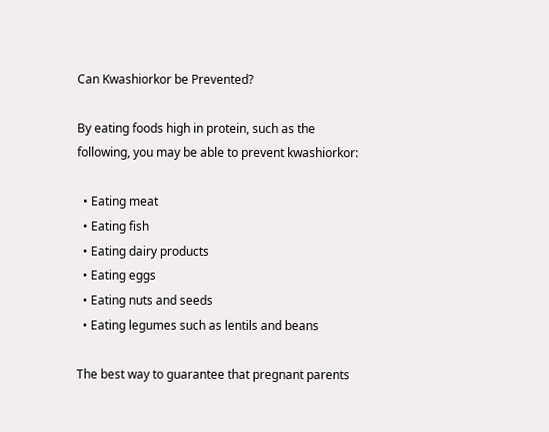Can Kwashiorkor be Prevented?

By eating foods high in protein, such as the following, you may be able to prevent kwashiorkor:

  • Eating meat
  • Eating fish
  • Eating dairy products
  • Eating eggs
  • Eating nuts and seeds
  • Eating legumes such as lentils and beans

The best way to guarantee that pregnant parents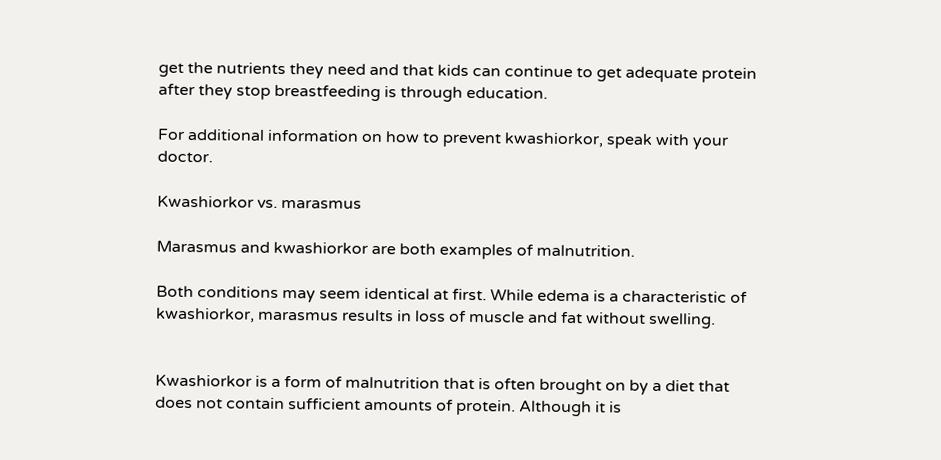get the nutrients they need and that kids can continue to get adequate protein after they stop breastfeeding is through education.

For additional information on how to prevent kwashiorkor, speak with your doctor.

Kwashiorkor vs. marasmus

Marasmus and kwashiorkor are both examples of malnutrition.

Both conditions may seem identical at first. While edema is a characteristic of kwashiorkor, marasmus results in loss of muscle and fat without swelling.


Kwashiorkor is a form of malnutrition that is often brought on by a diet that does not contain sufficient amounts of protein. Although it is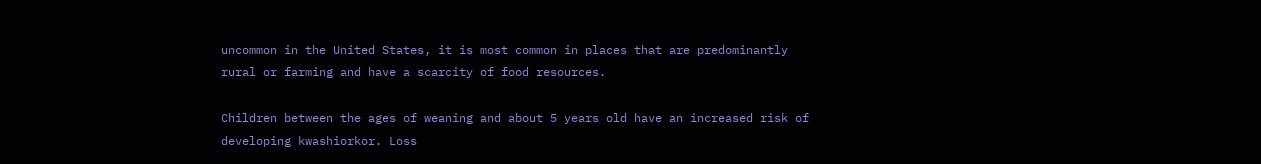uncommon in the United States, it is most common in places that are predominantly rural or farming and have a scarcity of food resources.

Children between the ages of weaning and about 5 years old have an increased risk of developing kwashiorkor. Loss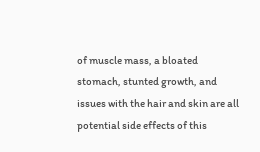of muscle mass, a bloated stomach, stunted growth, and issues with the hair and skin are all potential side effects of this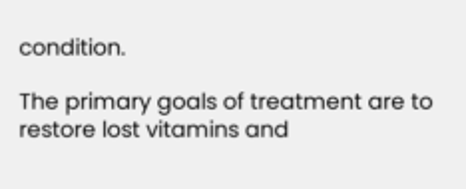condition.

The primary goals of treatment are to restore lost vitamins and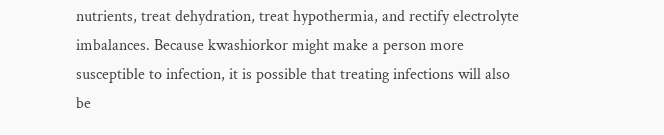nutrients, treat dehydration, treat hypothermia, and rectify electrolyte imbalances. Because kwashiorkor might make a person more susceptible to infection, it is possible that treating infections will also be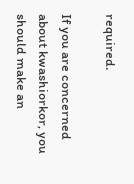required.

If you are concerned about kwashiorkor, you should make an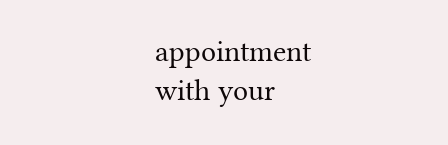appointment with your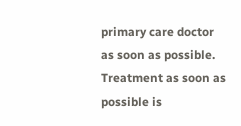primary care doctor as soon as possible. Treatment as soon as possible is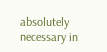absolutely necessary in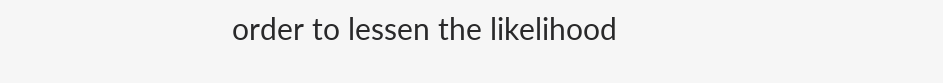order to lessen the likelihood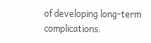of developing long-term complications.